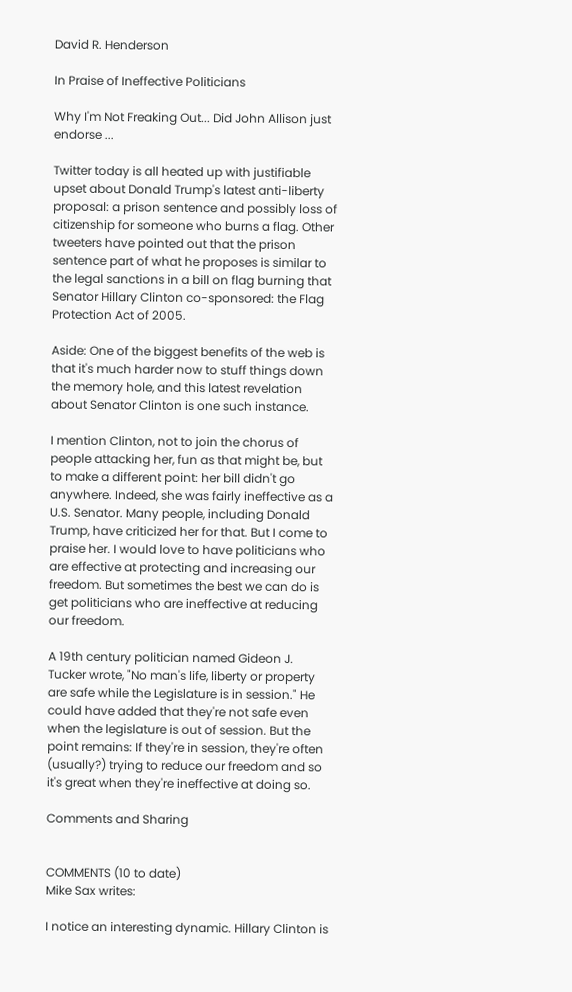David R. Henderson

In Praise of Ineffective Politicians

Why I'm Not Freaking Out... Did John Allison just endorse ...

Twitter today is all heated up with justifiable upset about Donald Trump's latest anti-liberty proposal: a prison sentence and possibly loss of citizenship for someone who burns a flag. Other tweeters have pointed out that the prison sentence part of what he proposes is similar to the legal sanctions in a bill on flag burning that Senator Hillary Clinton co-sponsored: the Flag Protection Act of 2005.

Aside: One of the biggest benefits of the web is that it's much harder now to stuff things down the memory hole, and this latest revelation about Senator Clinton is one such instance.

I mention Clinton, not to join the chorus of people attacking her, fun as that might be, but to make a different point: her bill didn't go anywhere. Indeed, she was fairly ineffective as a U.S. Senator. Many people, including Donald Trump, have criticized her for that. But I come to praise her. I would love to have politicians who are effective at protecting and increasing our freedom. But sometimes the best we can do is get politicians who are ineffective at reducing our freedom.

A 19th century politician named Gideon J. Tucker wrote, "No man's life, liberty or property are safe while the Legislature is in session." He could have added that they're not safe even when the legislature is out of session. But the point remains: If they're in session, they're often (usually?) trying to reduce our freedom and so it's great when they're ineffective at doing so.

Comments and Sharing


COMMENTS (10 to date)
Mike Sax writes:

I notice an interesting dynamic. Hillary Clinton is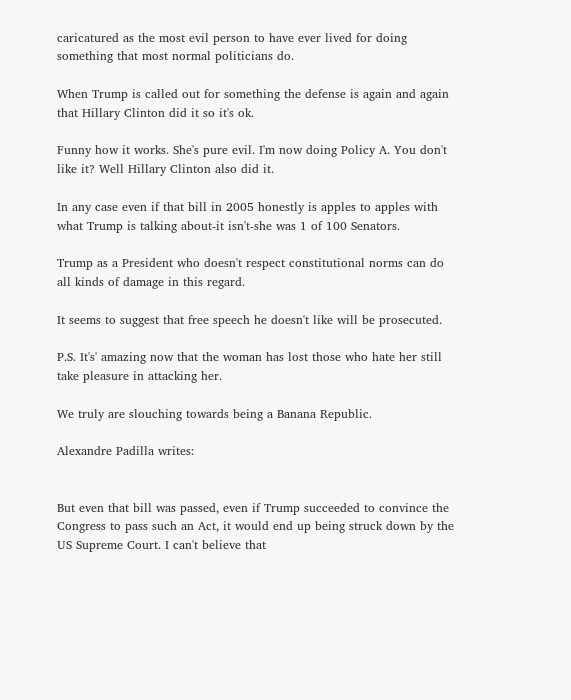caricatured as the most evil person to have ever lived for doing something that most normal politicians do.

When Trump is called out for something the defense is again and again that Hillary Clinton did it so it's ok.

Funny how it works. She's pure evil. I'm now doing Policy A. You don't like it? Well Hillary Clinton also did it.

In any case even if that bill in 2005 honestly is apples to apples with what Trump is talking about-it isn't-she was 1 of 100 Senators.

Trump as a President who doesn't respect constitutional norms can do all kinds of damage in this regard.

It seems to suggest that free speech he doesn't like will be prosecuted.

P.S. It's' amazing now that the woman has lost those who hate her still take pleasure in attacking her.

We truly are slouching towards being a Banana Republic.

Alexandre Padilla writes:


But even that bill was passed, even if Trump succeeded to convince the Congress to pass such an Act, it would end up being struck down by the US Supreme Court. I can't believe that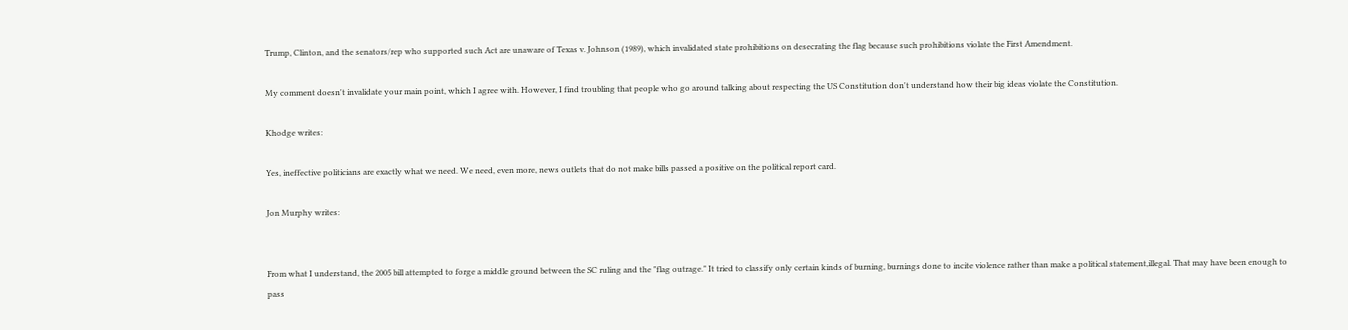Trump, Clinton, and the senators/rep who supported such Act are unaware of Texas v. Johnson (1989), which invalidated state prohibitions on desecrating the flag because such prohibitions violate the First Amendment.

My comment doesn't invalidate your main point, which I agree with. However, I find troubling that people who go around talking about respecting the US Constitution don't understand how their big ideas violate the Constitution.

Khodge writes:

Yes, ineffective politicians are exactly what we need. We need, even more, news outlets that do not make bills passed a positive on the political report card.

Jon Murphy writes:


From what I understand, the 2005 bill attempted to forge a middle ground between the SC ruling and the "flag outrage." It tried to classify only certain kinds of burning, burnings done to incite violence rather than make a political statement,illegal. That may have been enough to pass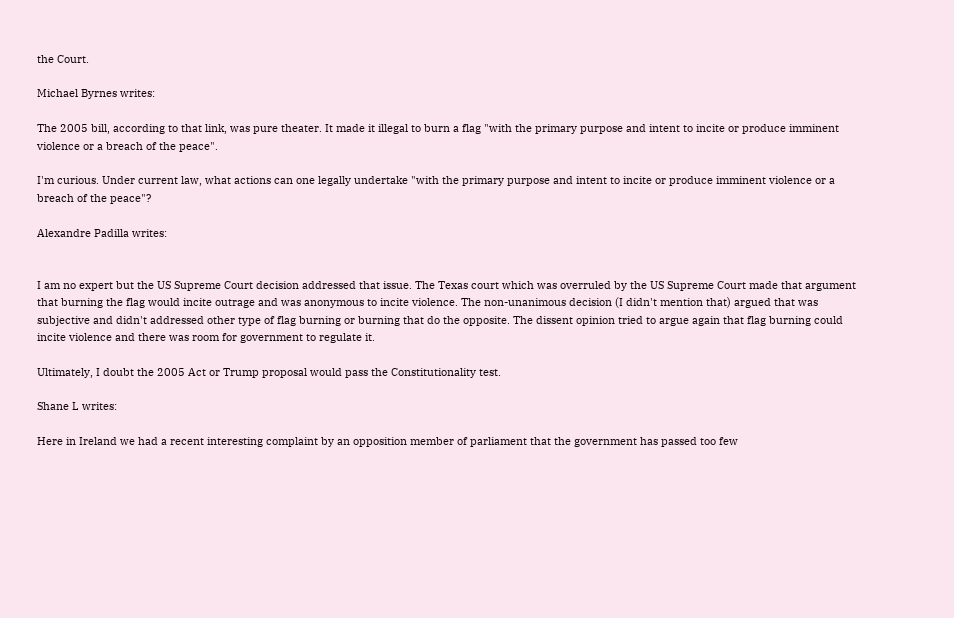the Court.

Michael Byrnes writes:

The 2005 bill, according to that link, was pure theater. It made it illegal to burn a flag "with the primary purpose and intent to incite or produce imminent violence or a breach of the peace".

I'm curious. Under current law, what actions can one legally undertake "with the primary purpose and intent to incite or produce imminent violence or a breach of the peace"?

Alexandre Padilla writes:


I am no expert but the US Supreme Court decision addressed that issue. The Texas court which was overruled by the US Supreme Court made that argument that burning the flag would incite outrage and was anonymous to incite violence. The non-unanimous decision (I didn't mention that) argued that was subjective and didn't addressed other type of flag burning or burning that do the opposite. The dissent opinion tried to argue again that flag burning could incite violence and there was room for government to regulate it.

Ultimately, I doubt the 2005 Act or Trump proposal would pass the Constitutionality test.

Shane L writes:

Here in Ireland we had a recent interesting complaint by an opposition member of parliament that the government has passed too few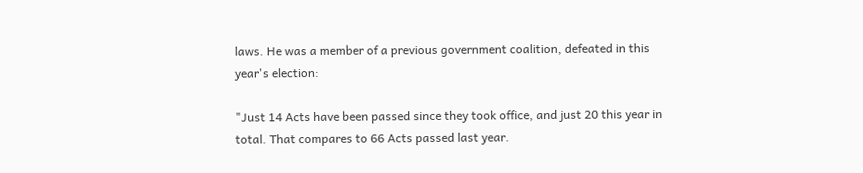laws. He was a member of a previous government coalition, defeated in this year's election:

"Just 14 Acts have been passed since they took office, and just 20 this year in total. That compares to 66 Acts passed last year.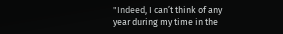"Indeed, I can’t think of any year during my time in the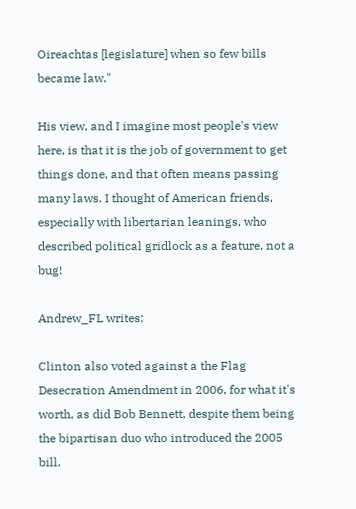Oireachtas [legislature] when so few bills became law."

His view, and I imagine most people's view here, is that it is the job of government to get things done, and that often means passing many laws. I thought of American friends, especially with libertarian leanings, who described political gridlock as a feature, not a bug!

Andrew_FL writes:

Clinton also voted against a the Flag Desecration Amendment in 2006, for what it's worth, as did Bob Bennett, despite them being the bipartisan duo who introduced the 2005 bill.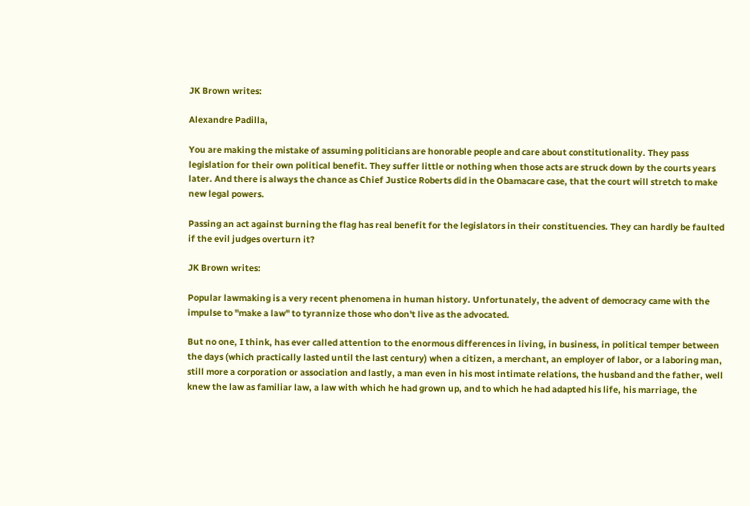JK Brown writes:

Alexandre Padilla,

You are making the mistake of assuming politicians are honorable people and care about constitutionality. They pass legislation for their own political benefit. They suffer little or nothing when those acts are struck down by the courts years later. And there is always the chance as Chief Justice Roberts did in the Obamacare case, that the court will stretch to make new legal powers.

Passing an act against burning the flag has real benefit for the legislators in their constituencies. They can hardly be faulted if the evil judges overturn it?

JK Brown writes:

Popular lawmaking is a very recent phenomena in human history. Unfortunately, the advent of democracy came with the impulse to "make a law" to tyrannize those who don't live as the advocated.

But no one, I think, has ever called attention to the enormous differences in living, in business, in political temper between the days (which practically lasted until the last century) when a citizen, a merchant, an employer of labor, or a laboring man, still more a corporation or association and lastly, a man even in his most intimate relations, the husband and the father, well knew the law as familiar law, a law with which he had grown up, and to which he had adapted his life, his marriage, the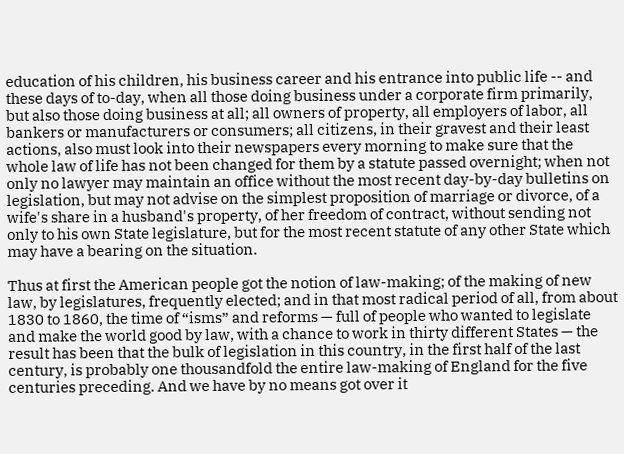education of his children, his business career and his entrance into public life -- and these days of to-day, when all those doing business under a corporate firm primarily, but also those doing business at all; all owners of property, all employers of labor, all bankers or manufacturers or consumers; all citizens, in their gravest and their least actions, also must look into their newspapers every morning to make sure that the whole law of life has not been changed for them by a statute passed overnight; when not only no lawyer may maintain an office without the most recent day-by-day bulletins on legislation, but may not advise on the simplest proposition of marriage or divorce, of a wife's share in a husband's property, of her freedom of contract, without sending not only to his own State legislature, but for the most recent statute of any other State which may have a bearing on the situation.

Thus at first the American people got the notion of law-making; of the making of new law, by legislatures, frequently elected; and in that most radical period of all, from about 1830 to 1860, the time of “isms” and reforms — full of people who wanted to legislate and make the world good by law, with a chance to work in thirty different States — the result has been that the bulk of legislation in this country, in the first half of the last century, is probably one thousandfold the entire law-making of England for the five centuries preceding. And we have by no means got over it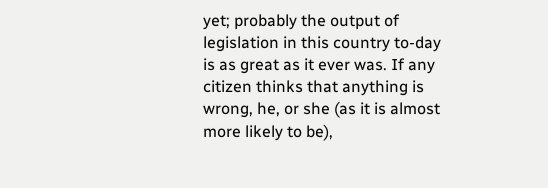yet; probably the output of legislation in this country to-day is as great as it ever was. If any citizen thinks that anything is wrong, he, or she (as it is almost more likely to be),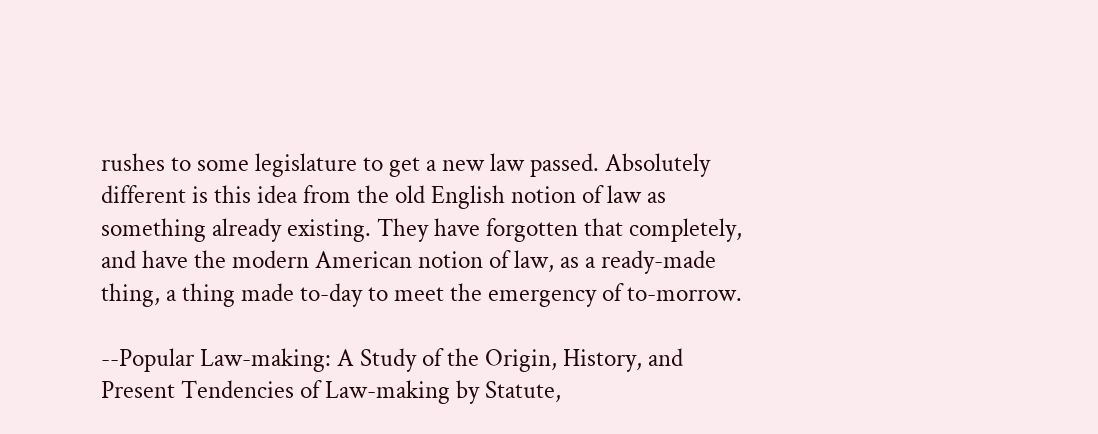rushes to some legislature to get a new law passed. Absolutely different is this idea from the old English notion of law as something already existing. They have forgotten that completely, and have the modern American notion of law, as a ready-made thing, a thing made to-day to meet the emergency of to-morrow.

--Popular Law-making: A Study of the Origin, History, and Present Tendencies of Law-making by Statute,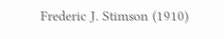Frederic J. Stimson (1910)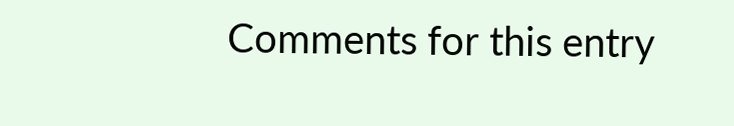Comments for this entry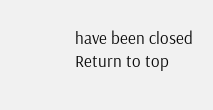have been closed
Return to top